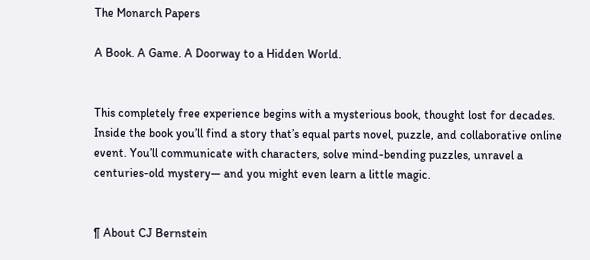The Monarch Papers

A Book. A Game. A Doorway to a Hidden World.


This completely free experience begins with a mysterious book, thought lost for decades. Inside the book you’ll find a story that’s equal parts novel, puzzle, and collaborative online event. You’ll communicate with characters, solve mind-bending puzzles, unravel a centuries-old mystery— and you might even learn a little magic.


¶ About CJ Bernstein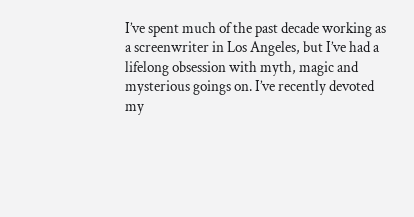I’ve spent much of the past decade working as a screenwriter in Los Angeles, but I’ve had a lifelong obsession with myth, magic and mysterious goings on. I’ve recently devoted my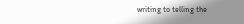writing to telling the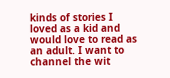kinds of stories I loved as a kid and would love to read as an adult. I want to channel the wit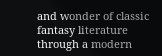and wonder of classic fantasy literature through a modern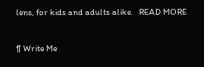lens, for kids and adults alike.   READ MORE

¶ Write Me